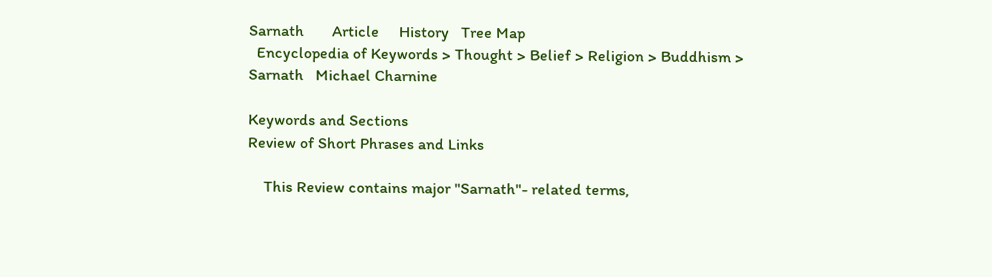Sarnath       Article     History   Tree Map
  Encyclopedia of Keywords > Thought > Belief > Religion > Buddhism > Sarnath   Michael Charnine

Keywords and Sections
Review of Short Phrases and Links

    This Review contains major "Sarnath"- related terms,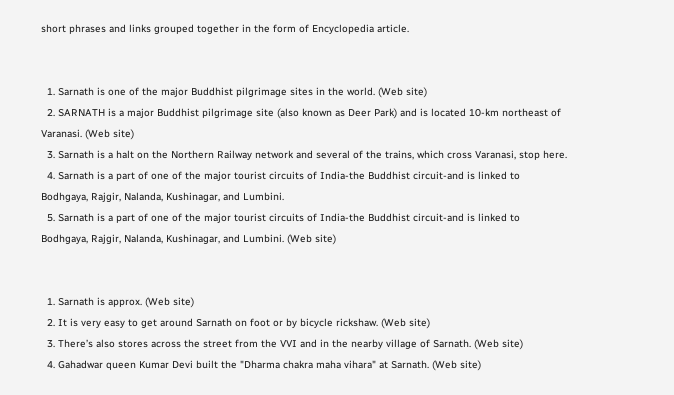short phrases and links grouped together in the form of Encyclopedia article.


  1. Sarnath is one of the major Buddhist pilgrimage sites in the world. (Web site)
  2. SARNATH is a major Buddhist pilgrimage site (also known as Deer Park) and is located 10-km northeast of Varanasi. (Web site)
  3. Sarnath is a halt on the Northern Railway network and several of the trains, which cross Varanasi, stop here.
  4. Sarnath is a part of one of the major tourist circuits of India-the Buddhist circuit-and is linked to Bodhgaya, Rajgir, Nalanda, Kushinagar, and Lumbini.
  5. Sarnath is a part of one of the major tourist circuits of India-the Buddhist circuit-and is linked to Bodhgaya, Rajgir, Nalanda, Kushinagar, and Lumbini. (Web site)


  1. Sarnath is approx. (Web site)
  2. It is very easy to get around Sarnath on foot or by bicycle rickshaw. (Web site)
  3. There’s also stores across the street from the VVI and in the nearby village of Sarnath. (Web site)
  4. Gahadwar queen Kumar Devi built the "Dharma chakra maha vihara" at Sarnath. (Web site)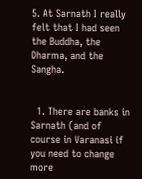5. At Sarnath I really felt that I had seen the Buddha, the Dharma, and the Sangha.


  1. There are banks in Sarnath (and of course in Varanasi if you need to change more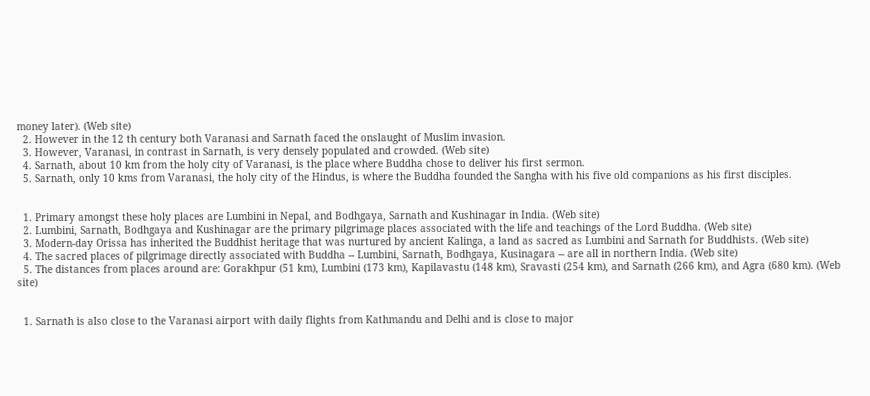money later). (Web site)
  2. However in the 12 th century both Varanasi and Sarnath faced the onslaught of Muslim invasion.
  3. However, Varanasi, in contrast in Sarnath, is very densely populated and crowded. (Web site)
  4. Sarnath, about 10 km from the holy city of Varanasi, is the place where Buddha chose to deliver his first sermon.
  5. Sarnath, only 10 kms from Varanasi, the holy city of the Hindus, is where the Buddha founded the Sangha with his five old companions as his first disciples.


  1. Primary amongst these holy places are Lumbini in Nepal, and Bodhgaya, Sarnath and Kushinagar in India. (Web site)
  2. Lumbini, Sarnath, Bodhgaya and Kushinagar are the primary pilgrimage places associated with the life and teachings of the Lord Buddha. (Web site)
  3. Modern-day Orissa has inherited the Buddhist heritage that was nurtured by ancient Kalinga, a land as sacred as Lumbini and Sarnath for Buddhists. (Web site)
  4. The sacred places of pilgrimage directly associated with Buddha -- Lumbini, Sarnath, Bodhgaya, Kusinagara -- are all in northern India. (Web site)
  5. The distances from places around are: Gorakhpur (51 km), Lumbini (173 km), Kapilavastu (148 km), Sravasti (254 km), and Sarnath (266 km), and Agra (680 km). (Web site)


  1. Sarnath is also close to the Varanasi airport with daily flights from Kathmandu and Delhi and is close to major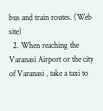bus and train routes. (Web site)
  2. When reaching the Varanasi Airport or the city of Varanasi , take a taxi to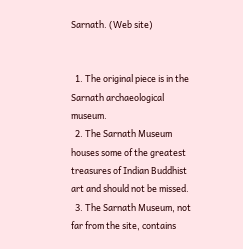Sarnath. (Web site)


  1. The original piece is in the Sarnath archaeological museum.
  2. The Sarnath Museum houses some of the greatest treasures of Indian Buddhist art and should not be missed.
  3. The Sarnath Museum, not far from the site, contains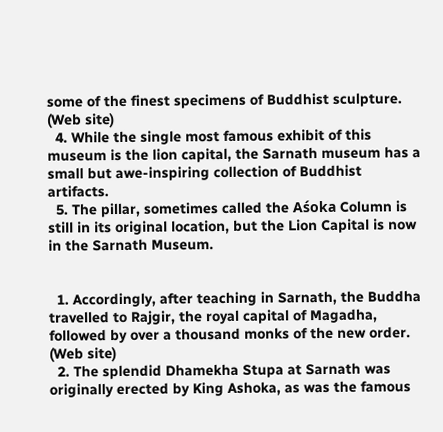some of the finest specimens of Buddhist sculpture. (Web site)
  4. While the single most famous exhibit of this museum is the lion capital, the Sarnath museum has a small but awe-inspiring collection of Buddhist artifacts.
  5. The pillar, sometimes called the Aśoka Column is still in its original location, but the Lion Capital is now in the Sarnath Museum.


  1. Accordingly, after teaching in Sarnath, the Buddha travelled to Rajgir, the royal capital of Magadha, followed by over a thousand monks of the new order. (Web site)
  2. The splendid Dhamekha Stupa at Sarnath was originally erected by King Ashoka, as was the famous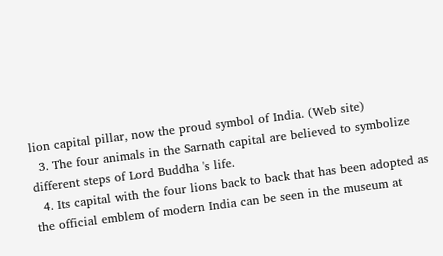lion capital pillar, now the proud symbol of India. (Web site)
  3. The four animals in the Sarnath capital are believed to symbolize different steps of Lord Buddha 's life.
  4. Its capital with the four lions back to back that has been adopted as the official emblem of modern India can be seen in the museum at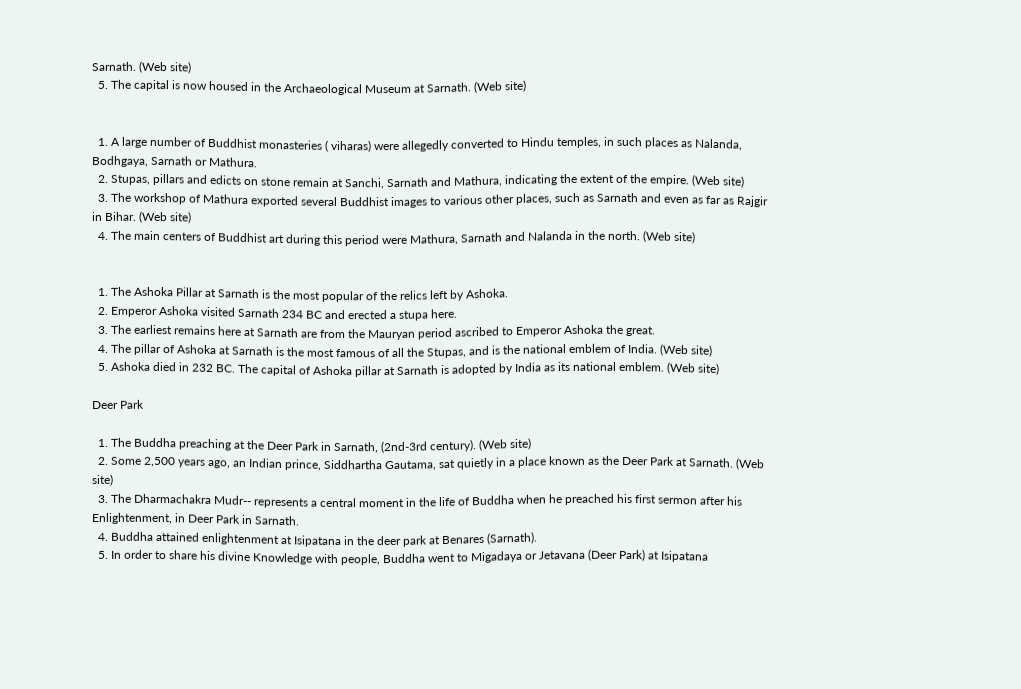Sarnath. (Web site)
  5. The capital is now housed in the Archaeological Museum at Sarnath. (Web site)


  1. A large number of Buddhist monasteries ( viharas) were allegedly converted to Hindu temples, in such places as Nalanda, Bodhgaya, Sarnath or Mathura.
  2. Stupas, pillars and edicts on stone remain at Sanchi, Sarnath and Mathura, indicating the extent of the empire. (Web site)
  3. The workshop of Mathura exported several Buddhist images to various other places, such as Sarnath and even as far as Rajgir in Bihar. (Web site)
  4. The main centers of Buddhist art during this period were Mathura, Sarnath and Nalanda in the north. (Web site)


  1. The Ashoka Pillar at Sarnath is the most popular of the relics left by Ashoka.
  2. Emperor Ashoka visited Sarnath 234 BC and erected a stupa here.
  3. The earliest remains here at Sarnath are from the Mauryan period ascribed to Emperor Ashoka the great.
  4. The pillar of Ashoka at Sarnath is the most famous of all the Stupas, and is the national emblem of India. (Web site)
  5. Ashoka died in 232 BC. The capital of Ashoka pillar at Sarnath is adopted by India as its national emblem. (Web site)

Deer Park

  1. The Buddha preaching at the Deer Park in Sarnath, (2nd-3rd century). (Web site)
  2. Some 2,500 years ago, an Indian prince, Siddhartha Gautama, sat quietly in a place known as the Deer Park at Sarnath. (Web site)
  3. The Dharmachakra Mudr-- represents a central moment in the life of Buddha when he preached his first sermon after his Enlightenment, in Deer Park in Sarnath.
  4. Buddha attained enlightenment at Isipatana in the deer park at Benares (Sarnath).
  5. In order to share his divine Knowledge with people, Buddha went to Migadaya or Jetavana (Deer Park) at Isipatana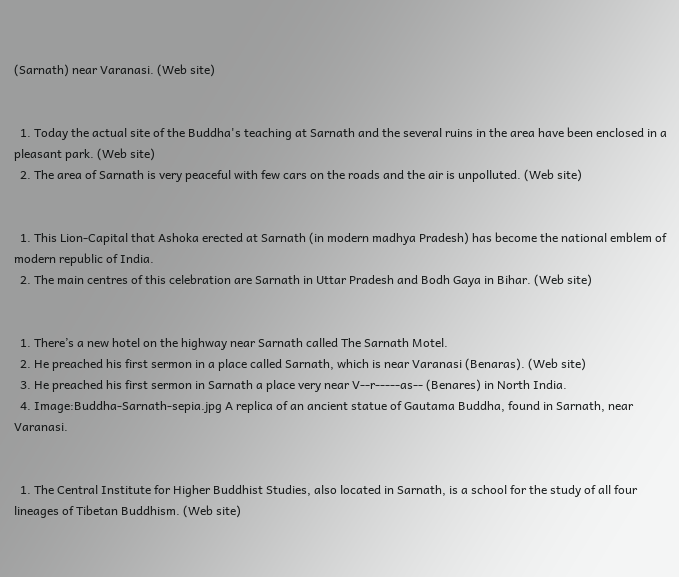(Sarnath) near Varanasi. (Web site)


  1. Today the actual site of the Buddha's teaching at Sarnath and the several ruins in the area have been enclosed in a pleasant park. (Web site)
  2. The area of Sarnath is very peaceful with few cars on the roads and the air is unpolluted. (Web site)


  1. This Lion-Capital that Ashoka erected at Sarnath (in modern madhya Pradesh) has become the national emblem of modern republic of India.
  2. The main centres of this celebration are Sarnath in Uttar Pradesh and Bodh Gaya in Bihar. (Web site)


  1. There’s a new hotel on the highway near Sarnath called The Sarnath Motel.
  2. He preached his first sermon in a place called Sarnath, which is near Varanasi (Benaras). (Web site)
  3. He preached his first sermon in Sarnath a place very near V--r-----as-- (Benares) in North India.
  4. Image:Buddha-Sarnath-sepia.jpg A replica of an ancient statue of Gautama Buddha, found in Sarnath, near Varanasi.


  1. The Central Institute for Higher Buddhist Studies, also located in Sarnath, is a school for the study of all four lineages of Tibetan Buddhism. (Web site)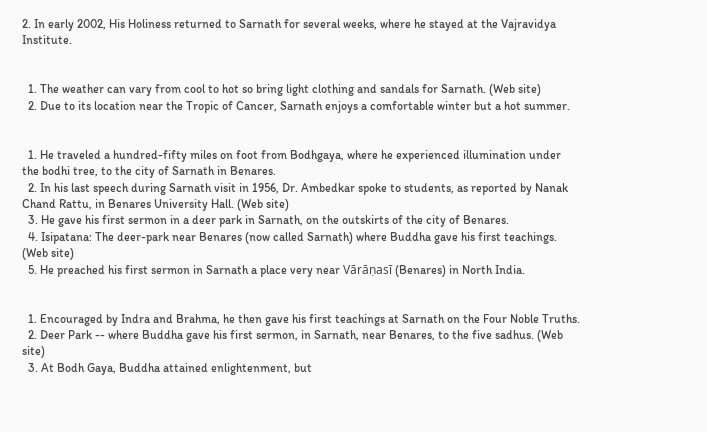2. In early 2002, His Holiness returned to Sarnath for several weeks, where he stayed at the Vajravidya Institute.


  1. The weather can vary from cool to hot so bring light clothing and sandals for Sarnath. (Web site)
  2. Due to its location near the Tropic of Cancer, Sarnath enjoys a comfortable winter but a hot summer.


  1. He traveled a hundred-fifty miles on foot from Bodhgaya, where he experienced illumination under the bodhi tree, to the city of Sarnath in Benares.
  2. In his last speech during Sarnath visit in 1956, Dr. Ambedkar spoke to students, as reported by Nanak Chand Rattu, in Benares University Hall. (Web site)
  3. He gave his first sermon in a deer park in Sarnath, on the outskirts of the city of Benares.
  4. Isipatana: The deer-park near Benares (now called Sarnath) where Buddha gave his first teachings. (Web site)
  5. He preached his first sermon in Sarnath a place very near Vārāṇasī (Benares) in North India.


  1. Encouraged by Indra and Brahma, he then gave his first teachings at Sarnath on the Four Noble Truths.
  2. Deer Park -- where Buddha gave his first sermon, in Sarnath, near Benares, to the five sadhus. (Web site)
  3. At Bodh Gaya, Buddha attained enlightenment, but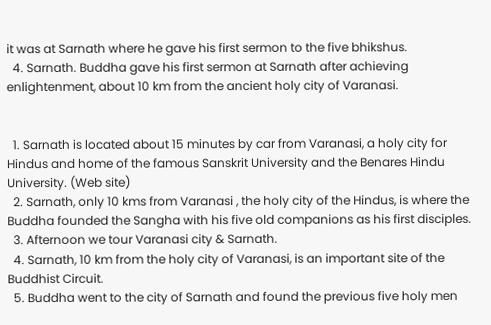it was at Sarnath where he gave his first sermon to the five bhikshus.
  4. Sarnath. Buddha gave his first sermon at Sarnath after achieving enlightenment, about 10 km from the ancient holy city of Varanasi.


  1. Sarnath is located about 15 minutes by car from Varanasi, a holy city for Hindus and home of the famous Sanskrit University and the Benares Hindu University. (Web site)
  2. Sarnath, only 10 kms from Varanasi , the holy city of the Hindus, is where the Buddha founded the Sangha with his five old companions as his first disciples.
  3. Afternoon we tour Varanasi city & Sarnath.
  4. Sarnath, 10 km from the holy city of Varanasi, is an important site of the Buddhist Circuit.
  5. Buddha went to the city of Sarnath and found the previous five holy men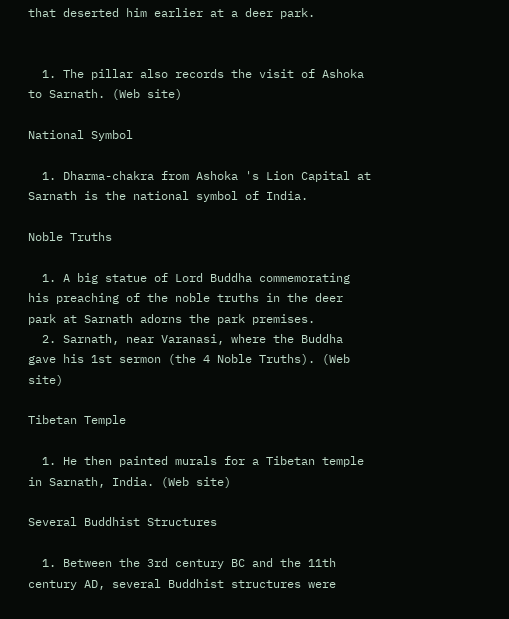that deserted him earlier at a deer park.


  1. The pillar also records the visit of Ashoka to Sarnath. (Web site)

National Symbol

  1. Dharma-chakra from Ashoka 's Lion Capital at Sarnath is the national symbol of India.

Noble Truths

  1. A big statue of Lord Buddha commemorating his preaching of the noble truths in the deer park at Sarnath adorns the park premises.
  2. Sarnath, near Varanasi, where the Buddha gave his 1st sermon (the 4 Noble Truths). (Web site)

Tibetan Temple

  1. He then painted murals for a Tibetan temple in Sarnath, India. (Web site)

Several Buddhist Structures

  1. Between the 3rd century BC and the 11th century AD, several Buddhist structures were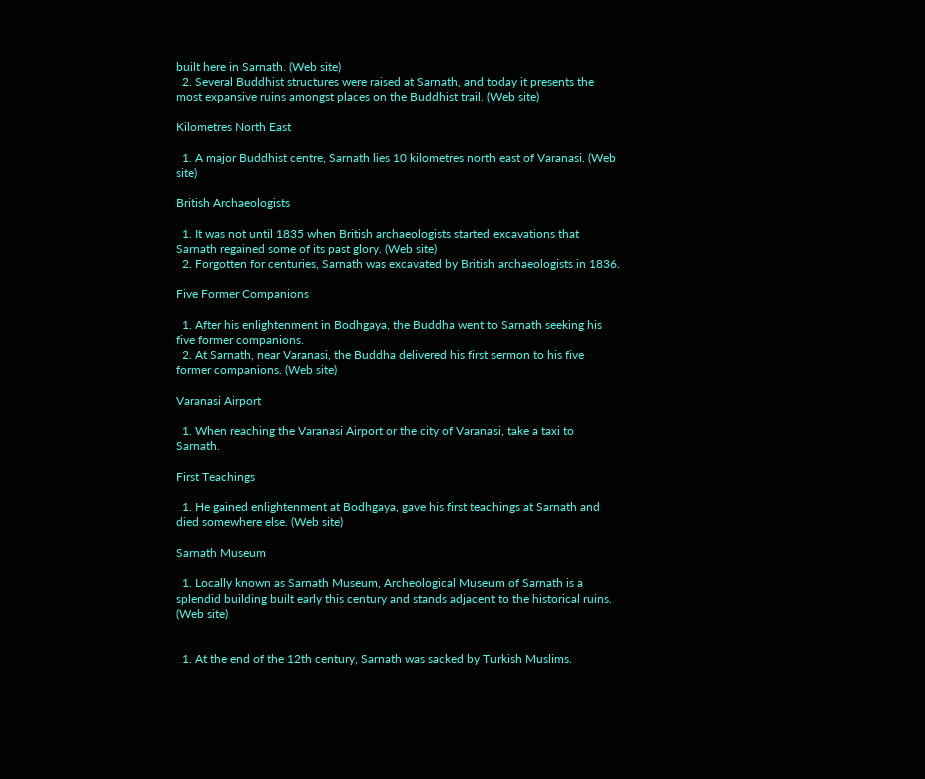built here in Sarnath. (Web site)
  2. Several Buddhist structures were raised at Sarnath, and today it presents the most expansive ruins amongst places on the Buddhist trail. (Web site)

Kilometres North East

  1. A major Buddhist centre, Sarnath lies 10 kilometres north east of Varanasi. (Web site)

British Archaeologists

  1. It was not until 1835 when British archaeologists started excavations that Sarnath regained some of its past glory. (Web site)
  2. Forgotten for centuries, Sarnath was excavated by British archaeologists in 1836.

Five Former Companions

  1. After his enlightenment in Bodhgaya, the Buddha went to Sarnath seeking his five former companions.
  2. At Sarnath, near Varanasi, the Buddha delivered his first sermon to his five former companions. (Web site)

Varanasi Airport

  1. When reaching the Varanasi Airport or the city of Varanasi, take a taxi to Sarnath.

First Teachings

  1. He gained enlightenment at Bodhgaya, gave his first teachings at Sarnath and died somewhere else. (Web site)

Sarnath Museum

  1. Locally known as Sarnath Museum, Archeological Museum of Sarnath is a splendid building built early this century and stands adjacent to the historical ruins. (Web site)


  1. At the end of the 12th century, Sarnath was sacked by Turkish Muslims.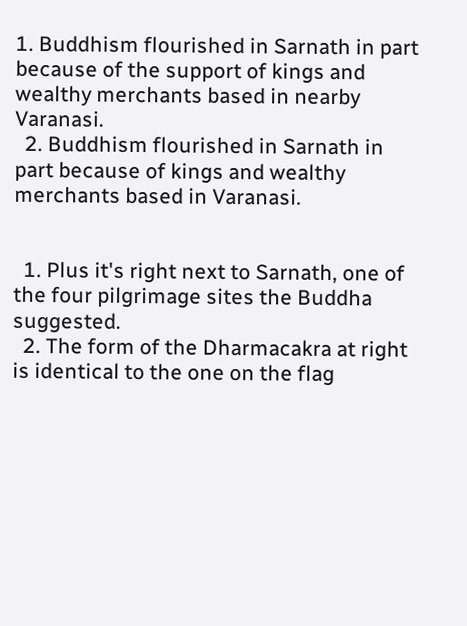1. Buddhism flourished in Sarnath in part because of the support of kings and wealthy merchants based in nearby Varanasi.
  2. Buddhism flourished in Sarnath in part because of kings and wealthy merchants based in Varanasi.


  1. Plus it's right next to Sarnath, one of the four pilgrimage sites the Buddha suggested.
  2. The form of the Dharmacakra at right is identical to the one on the flag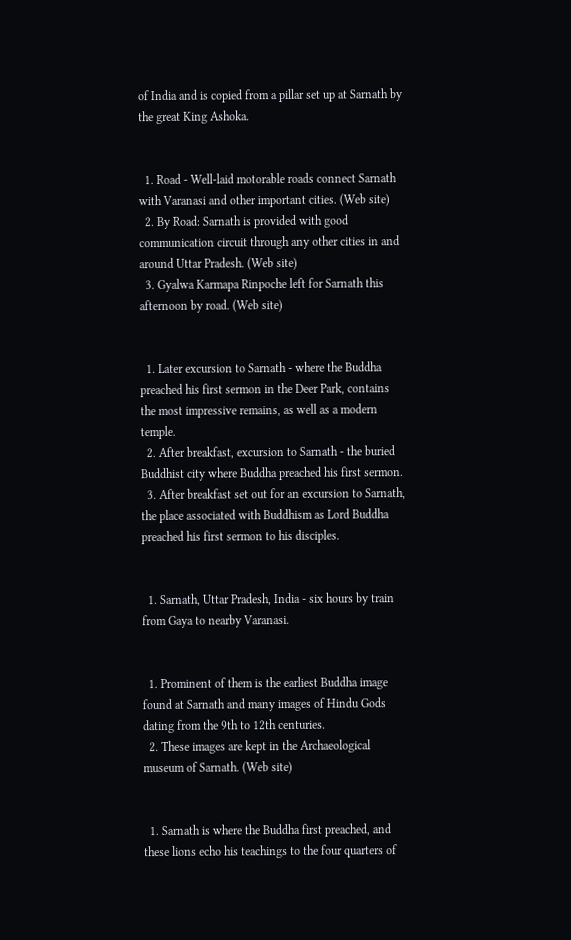of India and is copied from a pillar set up at Sarnath by the great King Ashoka.


  1. Road - Well-laid motorable roads connect Sarnath with Varanasi and other important cities. (Web site)
  2. By Road: Sarnath is provided with good communication circuit through any other cities in and around Uttar Pradesh. (Web site)
  3. Gyalwa Karmapa Rinpoche left for Sarnath this afternoon by road. (Web site)


  1. Later excursion to Sarnath - where the Buddha preached his first sermon in the Deer Park, contains the most impressive remains, as well as a modern temple.
  2. After breakfast, excursion to Sarnath - the buried Buddhist city where Buddha preached his first sermon.
  3. After breakfast set out for an excursion to Sarnath, the place associated with Buddhism as Lord Buddha preached his first sermon to his disciples.


  1. Sarnath, Uttar Pradesh, India - six hours by train from Gaya to nearby Varanasi.


  1. Prominent of them is the earliest Buddha image found at Sarnath and many images of Hindu Gods dating from the 9th to 12th centuries.
  2. These images are kept in the Archaeological museum of Sarnath. (Web site)


  1. Sarnath is where the Buddha first preached, and these lions echo his teachings to the four quarters of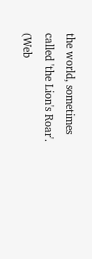the world, sometimes called 'the Lion's Roar'. (Web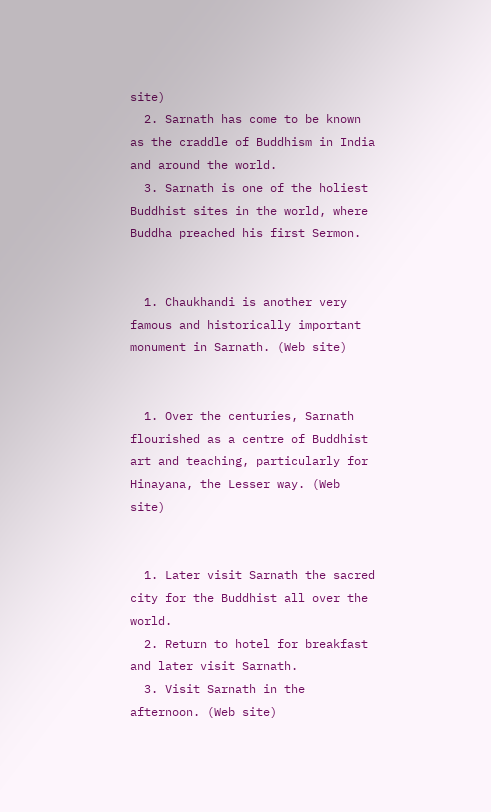site)
  2. Sarnath has come to be known as the craddle of Buddhism in India and around the world.
  3. Sarnath is one of the holiest Buddhist sites in the world, where Buddha preached his first Sermon.


  1. Chaukhandi is another very famous and historically important monument in Sarnath. (Web site)


  1. Over the centuries, Sarnath flourished as a centre of Buddhist art and teaching, particularly for Hinayana, the Lesser way. (Web site)


  1. Later visit Sarnath the sacred city for the Buddhist all over the world.
  2. Return to hotel for breakfast and later visit Sarnath.
  3. Visit Sarnath in the afternoon. (Web site)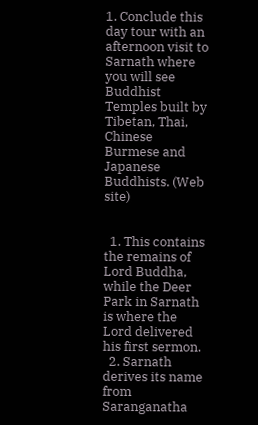1. Conclude this day tour with an afternoon visit to Sarnath where you will see Buddhist Temples built by Tibetan, Thai, Chinese Burmese and Japanese Buddhists. (Web site)


  1. This contains the remains of Lord Buddha, while the Deer Park in Sarnath is where the Lord delivered his first sermon.
  2. Sarnath derives its name from Saranganatha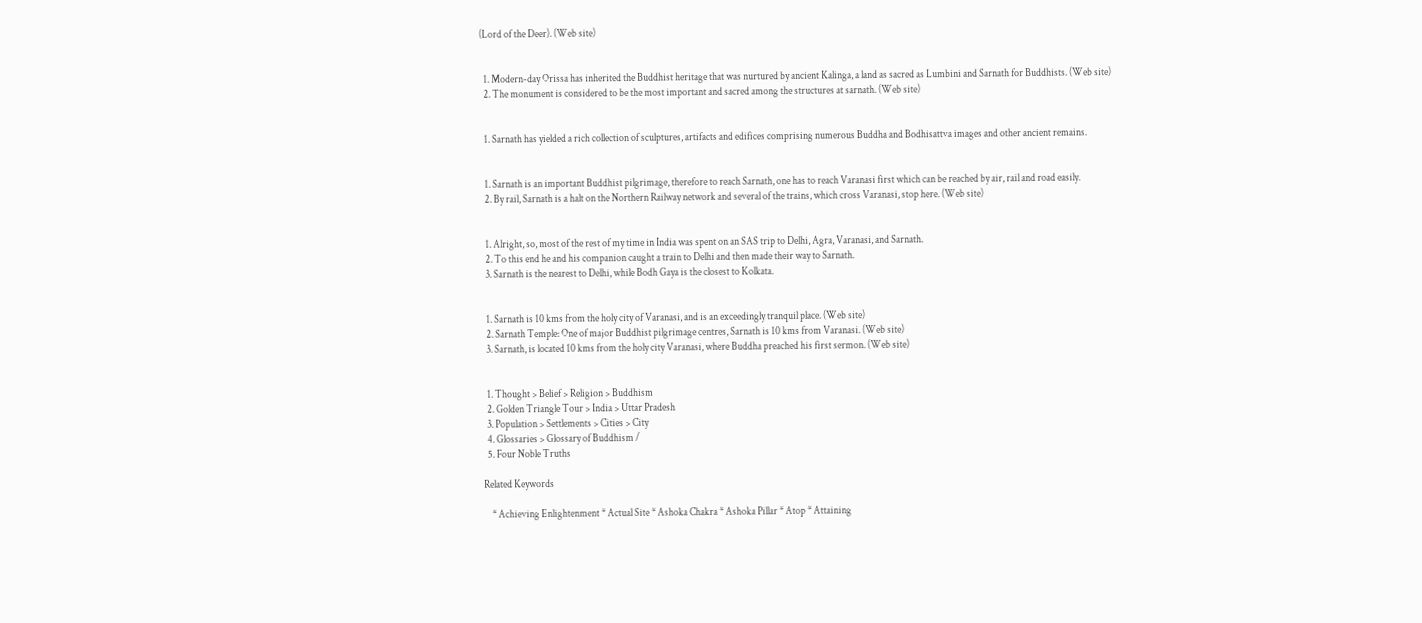(Lord of the Deer). (Web site)


  1. Modern-day Orissa has inherited the Buddhist heritage that was nurtured by ancient Kalinga, a land as sacred as Lumbini and Sarnath for Buddhists. (Web site)
  2. The monument is considered to be the most important and sacred among the structures at sarnath. (Web site)


  1. Sarnath has yielded a rich collection of sculptures, artifacts and edifices comprising numerous Buddha and Bodhisattva images and other ancient remains.


  1. Sarnath is an important Buddhist pilgrimage, therefore to reach Sarnath, one has to reach Varanasi first which can be reached by air, rail and road easily.
  2. By rail, Sarnath is a halt on the Northern Railway network and several of the trains, which cross Varanasi, stop here. (Web site)


  1. Alright, so, most of the rest of my time in India was spent on an SAS trip to Delhi, Agra, Varanasi, and Sarnath.
  2. To this end he and his companion caught a train to Delhi and then made their way to Sarnath.
  3. Sarnath is the nearest to Delhi, while Bodh Gaya is the closest to Kolkata.


  1. Sarnath is 10 kms from the holy city of Varanasi, and is an exceedingly tranquil place. (Web site)
  2. Sarnath Temple: One of major Buddhist pilgrimage centres, Sarnath is 10 kms from Varanasi. (Web site)
  3. Sarnath, is located 10 kms from the holy city Varanasi, where Buddha preached his first sermon. (Web site)


  1. Thought > Belief > Religion > Buddhism
  2. Golden Triangle Tour > India > Uttar Pradesh
  3. Population > Settlements > Cities > City
  4. Glossaries > Glossary of Buddhism /
  5. Four Noble Truths

Related Keywords

    * Achieving Enlightenment * Actual Site * Ashoka Chakra * Ashoka Pillar * Atop * Attaining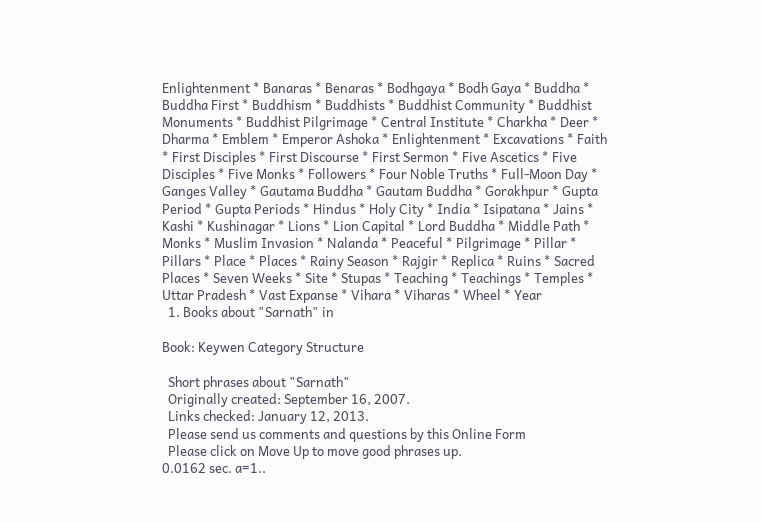Enlightenment * Banaras * Benaras * Bodhgaya * Bodh Gaya * Buddha * Buddha First * Buddhism * Buddhists * Buddhist Community * Buddhist Monuments * Buddhist Pilgrimage * Central Institute * Charkha * Deer * Dharma * Emblem * Emperor Ashoka * Enlightenment * Excavations * Faith * First Disciples * First Discourse * First Sermon * Five Ascetics * Five Disciples * Five Monks * Followers * Four Noble Truths * Full-Moon Day * Ganges Valley * Gautama Buddha * Gautam Buddha * Gorakhpur * Gupta Period * Gupta Periods * Hindus * Holy City * India * Isipatana * Jains * Kashi * Kushinagar * Lions * Lion Capital * Lord Buddha * Middle Path * Monks * Muslim Invasion * Nalanda * Peaceful * Pilgrimage * Pillar * Pillars * Place * Places * Rainy Season * Rajgir * Replica * Ruins * Sacred Places * Seven Weeks * Site * Stupas * Teaching * Teachings * Temples * Uttar Pradesh * Vast Expanse * Vihara * Viharas * Wheel * Year
  1. Books about "Sarnath" in

Book: Keywen Category Structure

  Short phrases about "Sarnath"
  Originally created: September 16, 2007.
  Links checked: January 12, 2013.
  Please send us comments and questions by this Online Form
  Please click on Move Up to move good phrases up.
0.0162 sec. a=1..